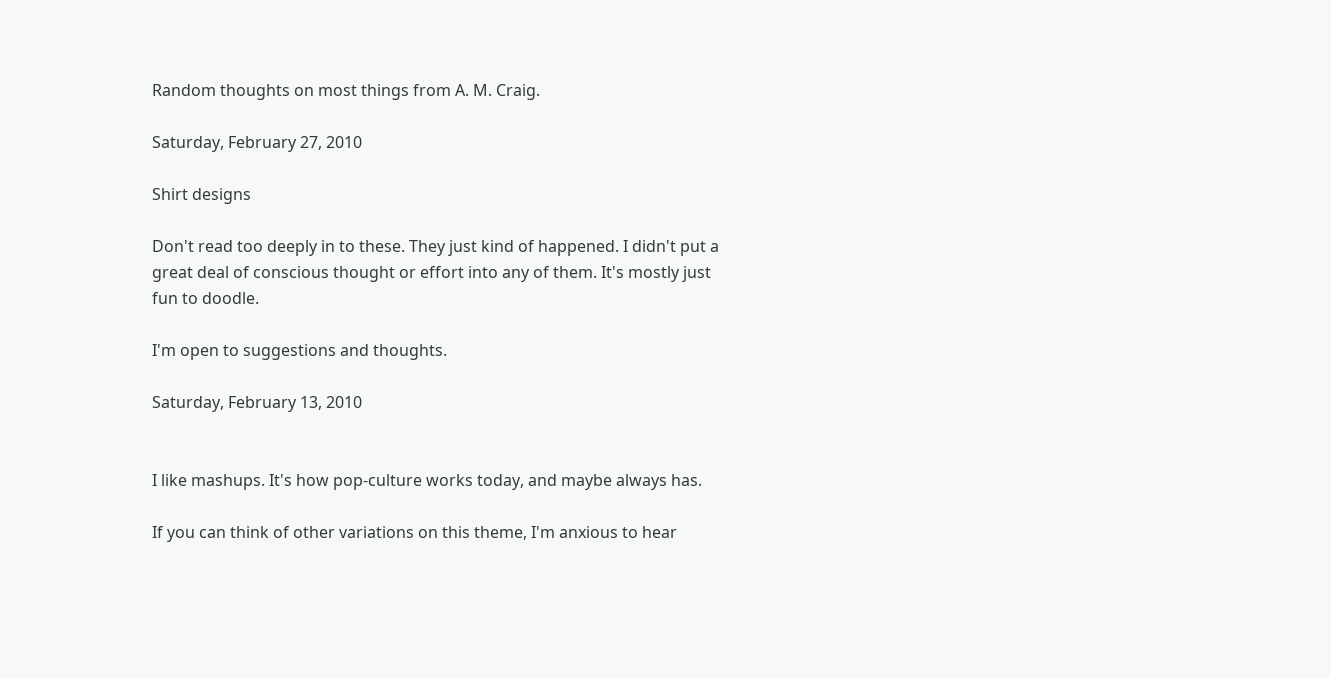Random thoughts on most things from A. M. Craig.

Saturday, February 27, 2010

Shirt designs

Don't read too deeply in to these. They just kind of happened. I didn't put a great deal of conscious thought or effort into any of them. It's mostly just fun to doodle.

I'm open to suggestions and thoughts.

Saturday, February 13, 2010


I like mashups. It's how pop-culture works today, and maybe always has.

If you can think of other variations on this theme, I'm anxious to hear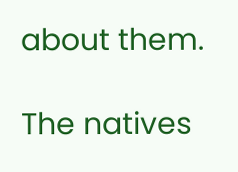about them.

The natives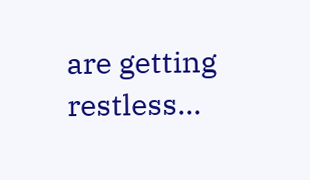are getting restless...